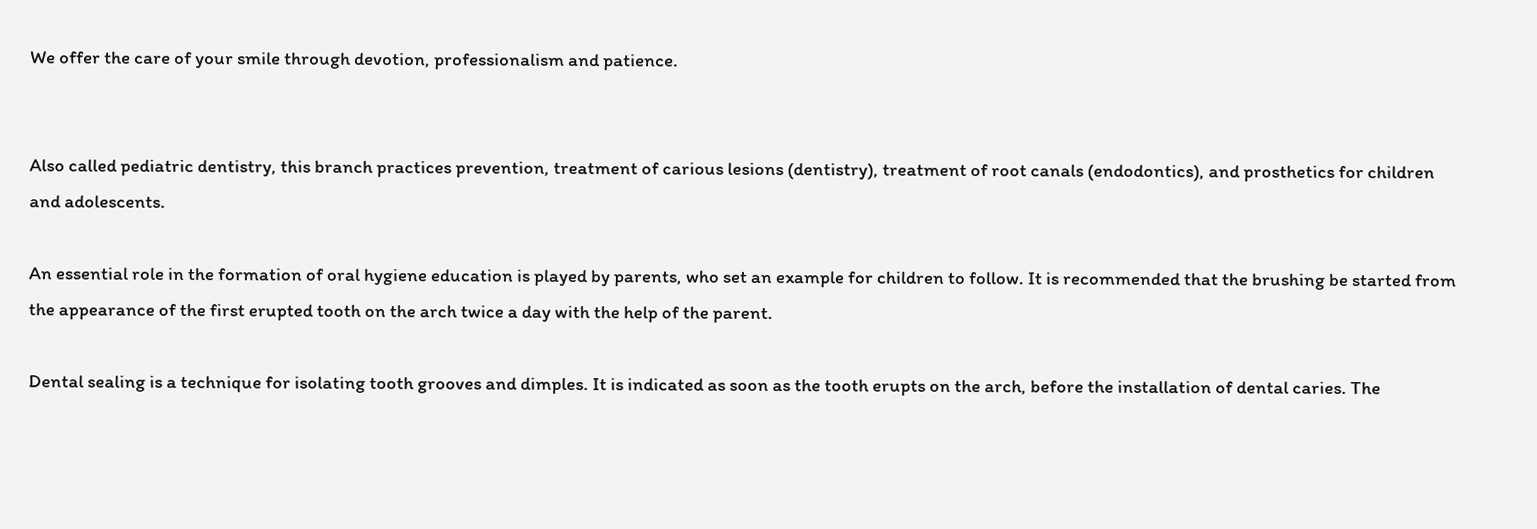We offer the care of your smile through devotion, professionalism and patience.


Also called pediatric dentistry, this branch practices prevention, treatment of carious lesions (dentistry), treatment of root canals (endodontics), and prosthetics for children and adolescents.

An essential role in the formation of oral hygiene education is played by parents, who set an example for children to follow. It is recommended that the brushing be started from the appearance of the first erupted tooth on the arch twice a day with the help of the parent.

Dental sealing is a technique for isolating tooth grooves and dimples. It is indicated as soon as the tooth erupts on the arch, before the installation of dental caries. The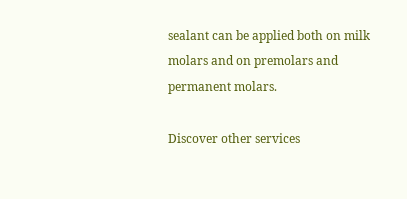sealant can be applied both on milk molars and on premolars and permanent molars.

Discover other services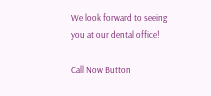We look forward to seeing you at our dental office!

Call Now Button